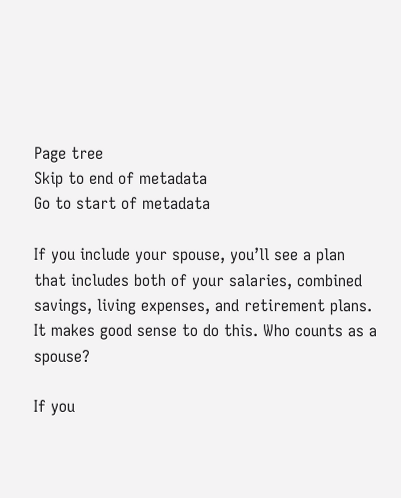Page tree
Skip to end of metadata
Go to start of metadata

If you include your spouse, you’ll see a plan that includes both of your salaries, combined savings, living expenses, and retirement plans. It makes good sense to do this. Who counts as a spouse?

If you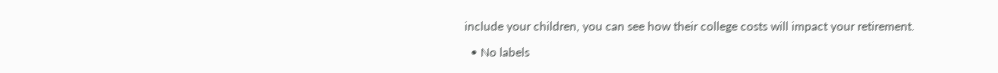include your children, you can see how their college costs will impact your retirement.

  • No labels